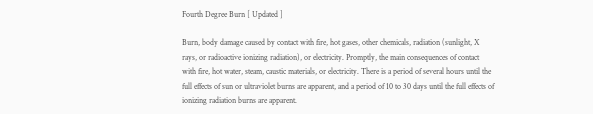Fourth Degree Burn [ Updated ]

Burn, body damage caused by contact with fire, hot gases, other chemicals, radiation (sunlight, X rays, or radioactive ionizing radiation), or electricity. Promptly, the main consequences of contact with fire, hot water, steam, caustic materials, or electricity. There is a period of several hours until the full effects of sun or ultraviolet burns are apparent, and a period of 10 to 30 days until the full effects of ionizing radiation burns are apparent.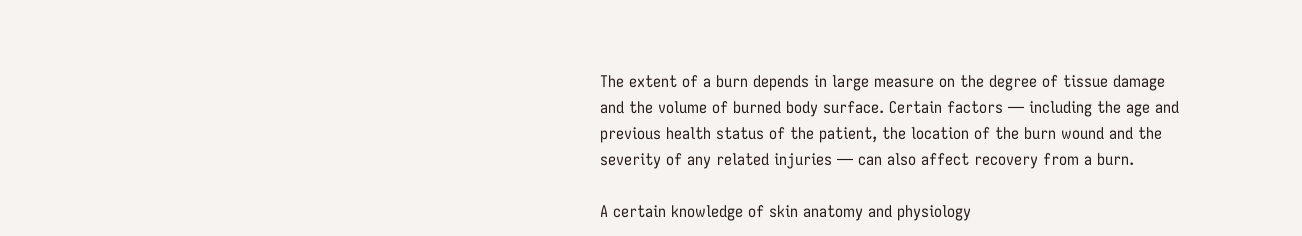The extent of a burn depends in large measure on the degree of tissue damage and the volume of burned body surface. Certain factors — including the age and previous health status of the patient, the location of the burn wound and the severity of any related injuries — can also affect recovery from a burn.

A certain knowledge of skin anatomy and physiology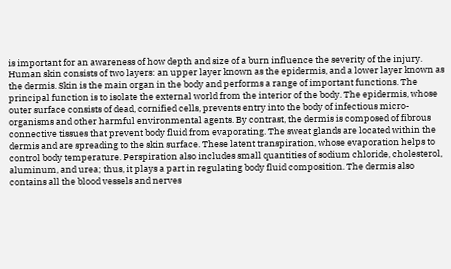is important for an awareness of how depth and size of a burn influence the severity of the injury. Human skin consists of two layers: an upper layer known as the epidermis, and a lower layer known as the dermis. Skin is the main organ in the body and performs a range of important functions. The principal function is to isolate the external world from the interior of the body. The epidermis, whose outer surface consists of dead, cornified cells, prevents entry into the body of infectious micro-organisms and other harmful environmental agents. By contrast, the dermis is composed of fibrous connective tissues that prevent body fluid from evaporating. The sweat glands are located within the dermis and are spreading to the skin surface. These latent transpiration, whose evaporation helps to control body temperature. Perspiration also includes small quantities of sodium chloride, cholesterol, aluminum, and urea; thus, it plays a part in regulating body fluid composition. The dermis also contains all the blood vessels and nerves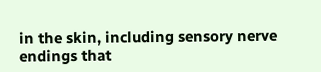in the skin, including sensory nerve endings that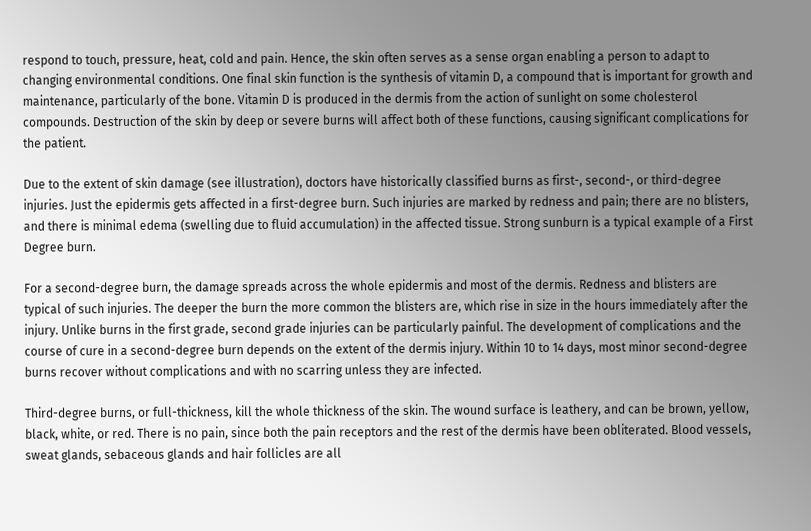respond to touch, pressure, heat, cold and pain. Hence, the skin often serves as a sense organ enabling a person to adapt to changing environmental conditions. One final skin function is the synthesis of vitamin D, a compound that is important for growth and maintenance, particularly of the bone. Vitamin D is produced in the dermis from the action of sunlight on some cholesterol compounds. Destruction of the skin by deep or severe burns will affect both of these functions, causing significant complications for the patient.

Due to the extent of skin damage (see illustration), doctors have historically classified burns as first-, second-, or third-degree injuries. Just the epidermis gets affected in a first-degree burn. Such injuries are marked by redness and pain; there are no blisters, and there is minimal edema (swelling due to fluid accumulation) in the affected tissue. Strong sunburn is a typical example of a First Degree burn.

For a second-degree burn, the damage spreads across the whole epidermis and most of the dermis. Redness and blisters are typical of such injuries. The deeper the burn the more common the blisters are, which rise in size in the hours immediately after the injury. Unlike burns in the first grade, second grade injuries can be particularly painful. The development of complications and the course of cure in a second-degree burn depends on the extent of the dermis injury. Within 10 to 14 days, most minor second-degree burns recover without complications and with no scarring unless they are infected.

Third-degree burns, or full-thickness, kill the whole thickness of the skin. The wound surface is leathery, and can be brown, yellow, black, white, or red. There is no pain, since both the pain receptors and the rest of the dermis have been obliterated. Blood vessels, sweat glands, sebaceous glands and hair follicles are all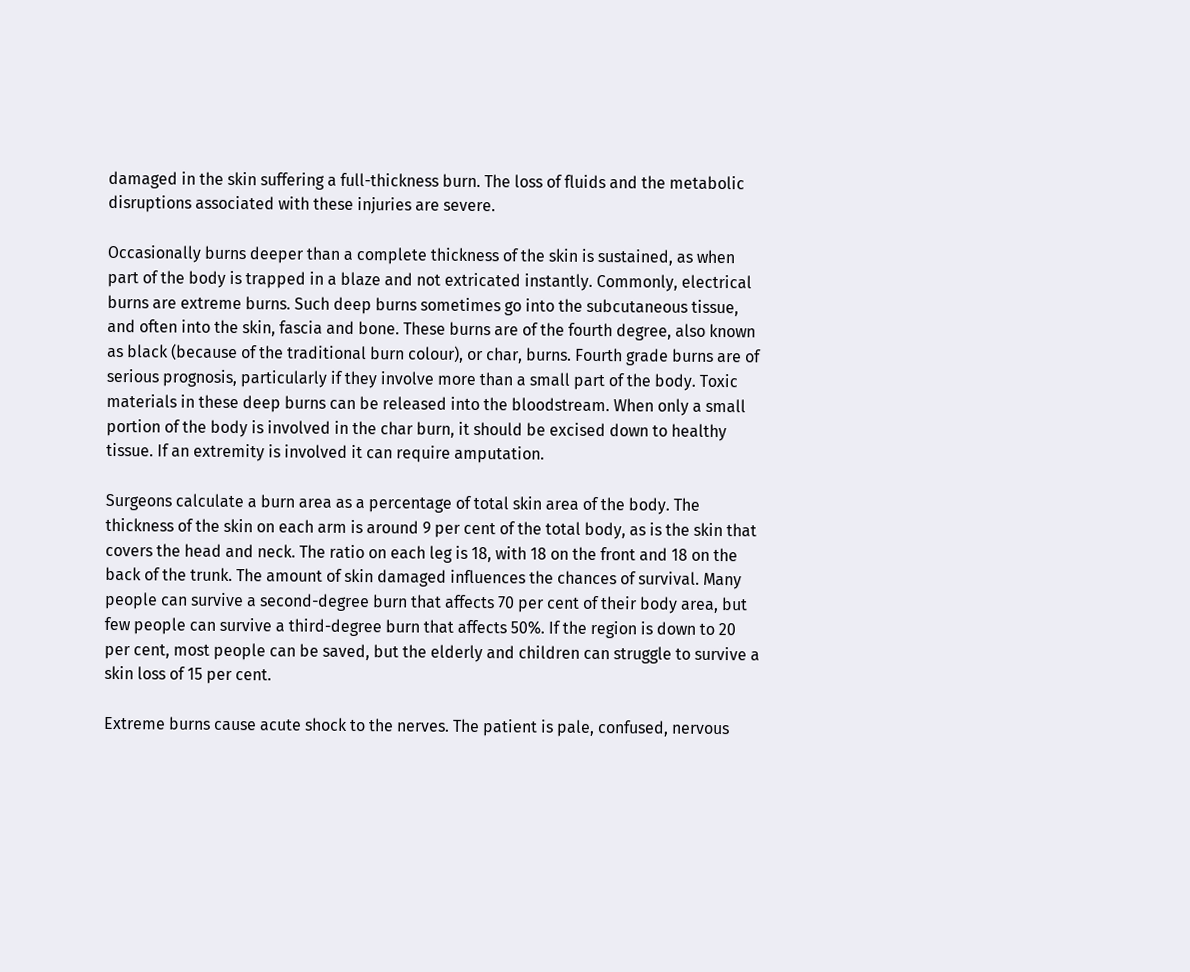damaged in the skin suffering a full-thickness burn. The loss of fluids and the metabolic disruptions associated with these injuries are severe.

Occasionally burns deeper than a complete thickness of the skin is sustained, as when part of the body is trapped in a blaze and not extricated instantly. Commonly, electrical burns are extreme burns. Such deep burns sometimes go into the subcutaneous tissue, and often into the skin, fascia and bone. These burns are of the fourth degree, also known as black (because of the traditional burn colour), or char, burns. Fourth grade burns are of serious prognosis, particularly if they involve more than a small part of the body. Toxic materials in these deep burns can be released into the bloodstream. When only a small portion of the body is involved in the char burn, it should be excised down to healthy tissue. If an extremity is involved it can require amputation.

Surgeons calculate a burn area as a percentage of total skin area of the body. The thickness of the skin on each arm is around 9 per cent of the total body, as is the skin that covers the head and neck. The ratio on each leg is 18, with 18 on the front and 18 on the back of the trunk. The amount of skin damaged influences the chances of survival. Many people can survive a second-degree burn that affects 70 per cent of their body area, but few people can survive a third-degree burn that affects 50%. If the region is down to 20 per cent, most people can be saved, but the elderly and children can struggle to survive a skin loss of 15 per cent.

Extreme burns cause acute shock to the nerves. The patient is pale, confused, nervous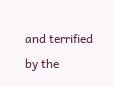and terrified by the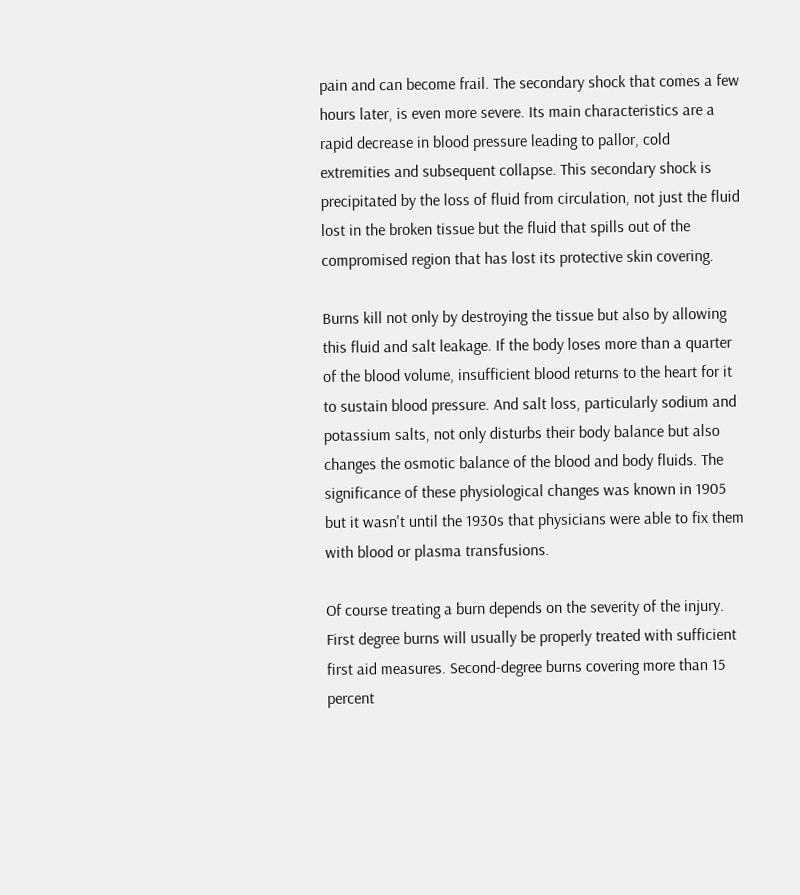pain and can become frail. The secondary shock that comes a few hours later, is even more severe. Its main characteristics are a rapid decrease in blood pressure leading to pallor, cold extremities and subsequent collapse. This secondary shock is precipitated by the loss of fluid from circulation, not just the fluid lost in the broken tissue but the fluid that spills out of the compromised region that has lost its protective skin covering.

Burns kill not only by destroying the tissue but also by allowing this fluid and salt leakage. If the body loses more than a quarter of the blood volume, insufficient blood returns to the heart for it to sustain blood pressure. And salt loss, particularly sodium and potassium salts, not only disturbs their body balance but also changes the osmotic balance of the blood and body fluids. The significance of these physiological changes was known in 1905 but it wasn't until the 1930s that physicians were able to fix them with blood or plasma transfusions.

Of course treating a burn depends on the severity of the injury. First degree burns will usually be properly treated with sufficient first aid measures. Second-degree burns covering more than 15 percent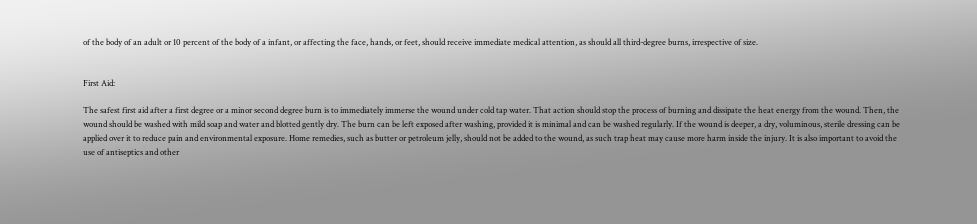of the body of an adult or 10 percent of the body of a infant, or affecting the face, hands, or feet, should receive immediate medical attention, as should all third-degree burns, irrespective of size.


First Aid:

The safest first aid after a first degree or a minor second degree burn is to immediately immerse the wound under cold tap water. That action should stop the process of burning and dissipate the heat energy from the wound. Then, the wound should be washed with mild soap and water and blotted gently dry. The burn can be left exposed after washing, provided it is minimal and can be washed regularly. If the wound is deeper, a dry, voluminous, sterile dressing can be applied over it to reduce pain and environmental exposure. Home remedies, such as butter or petroleum jelly, should not be added to the wound, as such trap heat may cause more harm inside the injury. It is also important to avoid the use of antiseptics and other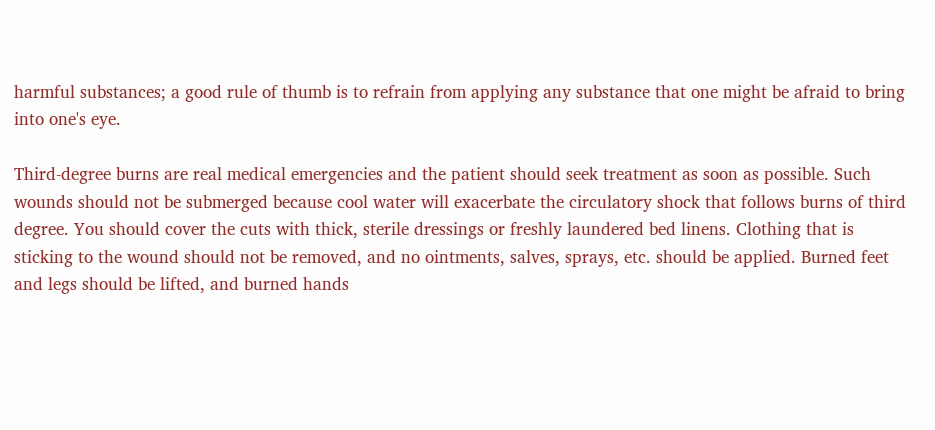harmful substances; a good rule of thumb is to refrain from applying any substance that one might be afraid to bring into one's eye.

Third-degree burns are real medical emergencies and the patient should seek treatment as soon as possible. Such wounds should not be submerged because cool water will exacerbate the circulatory shock that follows burns of third degree. You should cover the cuts with thick, sterile dressings or freshly laundered bed linens. Clothing that is sticking to the wound should not be removed, and no ointments, salves, sprays, etc. should be applied. Burned feet and legs should be lifted, and burned hands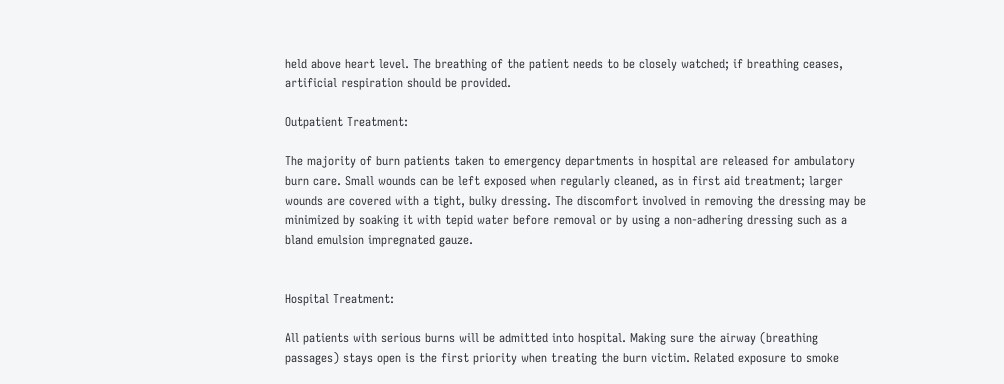held above heart level. The breathing of the patient needs to be closely watched; if breathing ceases, artificial respiration should be provided.

Outpatient Treatment:

The majority of burn patients taken to emergency departments in hospital are released for ambulatory burn care. Small wounds can be left exposed when regularly cleaned, as in first aid treatment; larger wounds are covered with a tight, bulky dressing. The discomfort involved in removing the dressing may be minimized by soaking it with tepid water before removal or by using a non-adhering dressing such as a bland emulsion impregnated gauze.


Hospital Treatment:

All patients with serious burns will be admitted into hospital. Making sure the airway (breathing passages) stays open is the first priority when treating the burn victim. Related exposure to smoke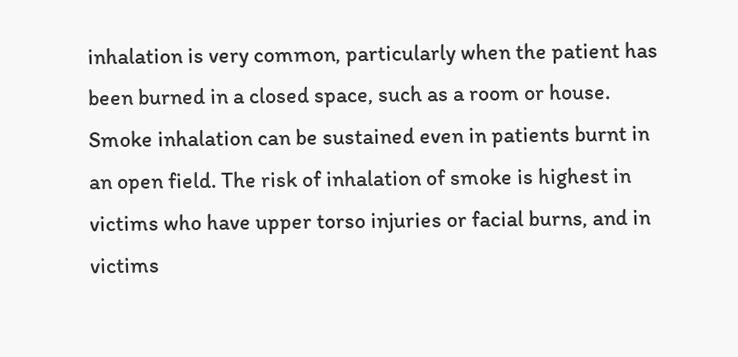inhalation is very common, particularly when the patient has been burned in a closed space, such as a room or house. Smoke inhalation can be sustained even in patients burnt in an open field. The risk of inhalation of smoke is highest in victims who have upper torso injuries or facial burns, and in victims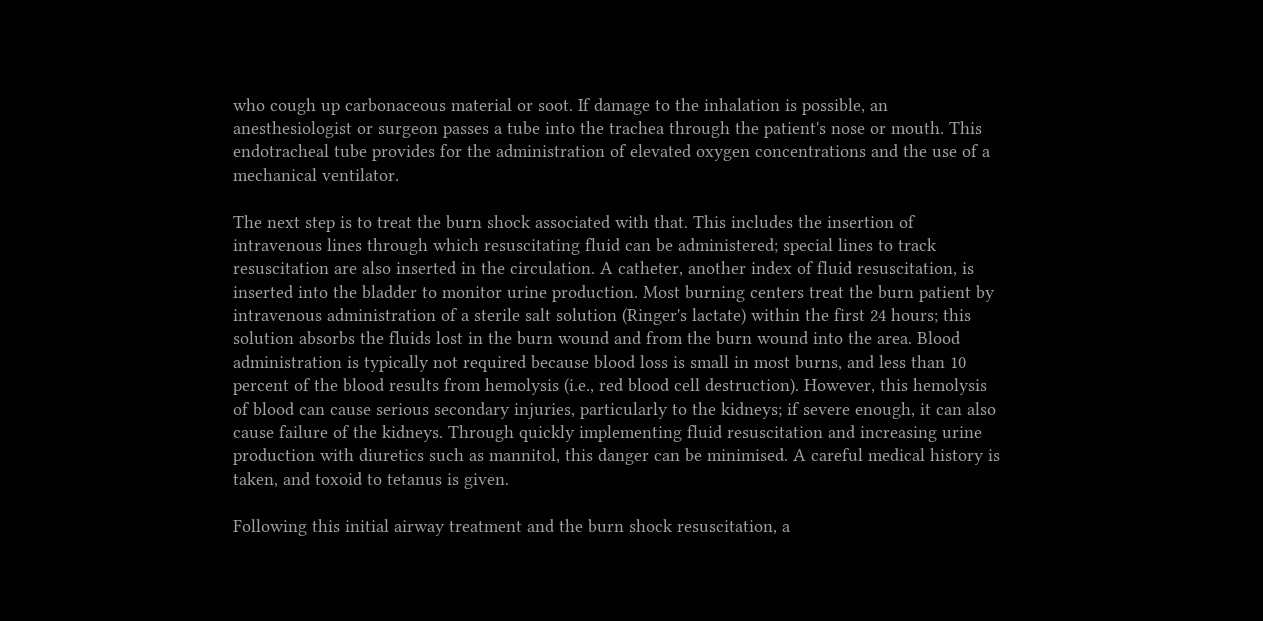who cough up carbonaceous material or soot. If damage to the inhalation is possible, an anesthesiologist or surgeon passes a tube into the trachea through the patient's nose or mouth. This endotracheal tube provides for the administration of elevated oxygen concentrations and the use of a mechanical ventilator.

The next step is to treat the burn shock associated with that. This includes the insertion of intravenous lines through which resuscitating fluid can be administered; special lines to track resuscitation are also inserted in the circulation. A catheter, another index of fluid resuscitation, is inserted into the bladder to monitor urine production. Most burning centers treat the burn patient by intravenous administration of a sterile salt solution (Ringer's lactate) within the first 24 hours; this solution absorbs the fluids lost in the burn wound and from the burn wound into the area. Blood administration is typically not required because blood loss is small in most burns, and less than 10 percent of the blood results from hemolysis (i.e., red blood cell destruction). However, this hemolysis of blood can cause serious secondary injuries, particularly to the kidneys; if severe enough, it can also cause failure of the kidneys. Through quickly implementing fluid resuscitation and increasing urine production with diuretics such as mannitol, this danger can be minimised. A careful medical history is taken, and toxoid to tetanus is given.

Following this initial airway treatment and the burn shock resuscitation, a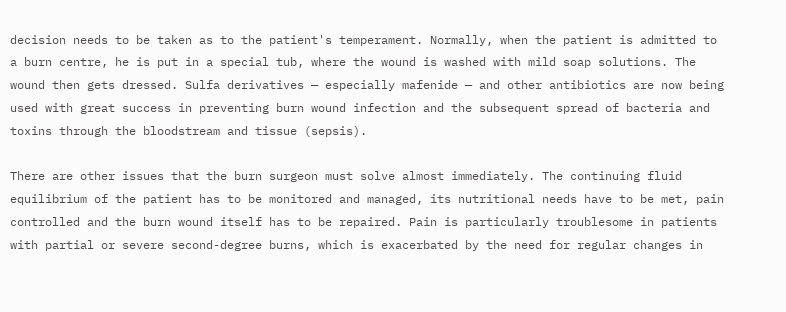decision needs to be taken as to the patient's temperament. Normally, when the patient is admitted to a burn centre, he is put in a special tub, where the wound is washed with mild soap solutions. The wound then gets dressed. Sulfa derivatives — especially mafenide — and other antibiotics are now being used with great success in preventing burn wound infection and the subsequent spread of bacteria and toxins through the bloodstream and tissue (sepsis).

There are other issues that the burn surgeon must solve almost immediately. The continuing fluid equilibrium of the patient has to be monitored and managed, its nutritional needs have to be met, pain controlled and the burn wound itself has to be repaired. Pain is particularly troublesome in patients with partial or severe second-degree burns, which is exacerbated by the need for regular changes in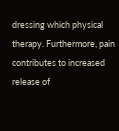dressing which physical therapy. Furthermore, pain contributes to increased release of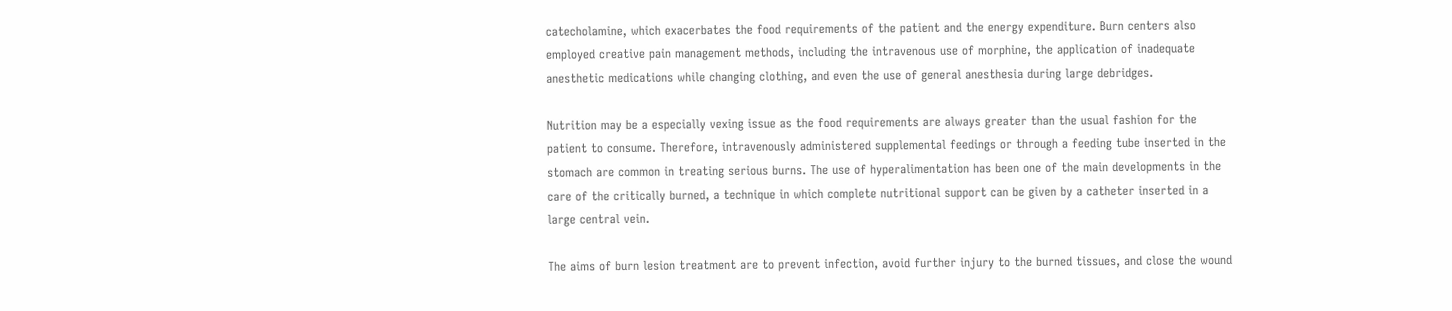catecholamine, which exacerbates the food requirements of the patient and the energy expenditure. Burn centers also employed creative pain management methods, including the intravenous use of morphine, the application of inadequate anesthetic medications while changing clothing, and even the use of general anesthesia during large debridges.

Nutrition may be a especially vexing issue as the food requirements are always greater than the usual fashion for the patient to consume. Therefore, intravenously administered supplemental feedings or through a feeding tube inserted in the stomach are common in treating serious burns. The use of hyperalimentation has been one of the main developments in the care of the critically burned, a technique in which complete nutritional support can be given by a catheter inserted in a large central vein.

The aims of burn lesion treatment are to prevent infection, avoid further injury to the burned tissues, and close the wound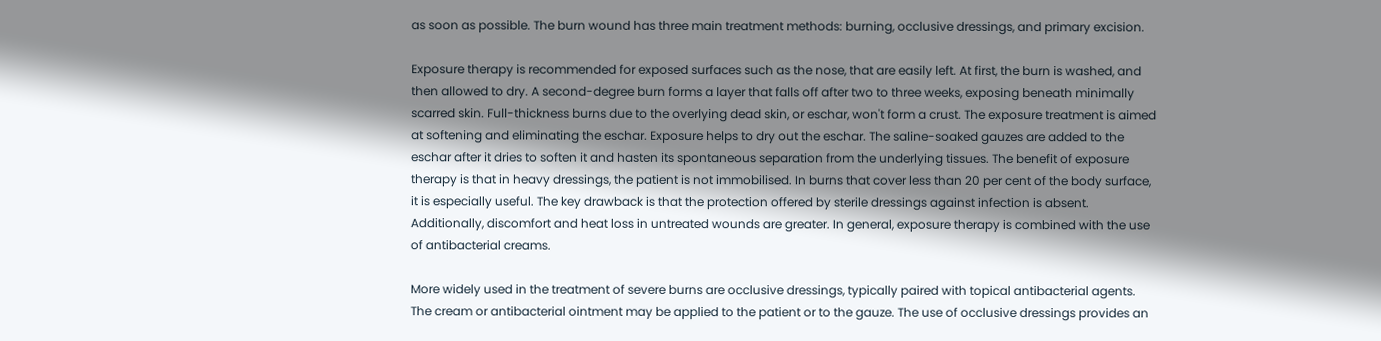as soon as possible. The burn wound has three main treatment methods: burning, occlusive dressings, and primary excision.

Exposure therapy is recommended for exposed surfaces such as the nose, that are easily left. At first, the burn is washed, and then allowed to dry. A second-degree burn forms a layer that falls off after two to three weeks, exposing beneath minimally scarred skin. Full-thickness burns due to the overlying dead skin, or eschar, won't form a crust. The exposure treatment is aimed at softening and eliminating the eschar. Exposure helps to dry out the eschar. The saline-soaked gauzes are added to the eschar after it dries to soften it and hasten its spontaneous separation from the underlying tissues. The benefit of exposure therapy is that in heavy dressings, the patient is not immobilised. In burns that cover less than 20 per cent of the body surface, it is especially useful. The key drawback is that the protection offered by sterile dressings against infection is absent. Additionally, discomfort and heat loss in untreated wounds are greater. In general, exposure therapy is combined with the use of antibacterial creams.

More widely used in the treatment of severe burns are occlusive dressings, typically paired with topical antibacterial agents. The cream or antibacterial ointment may be applied to the patient or to the gauze. The use of occlusive dressings provides an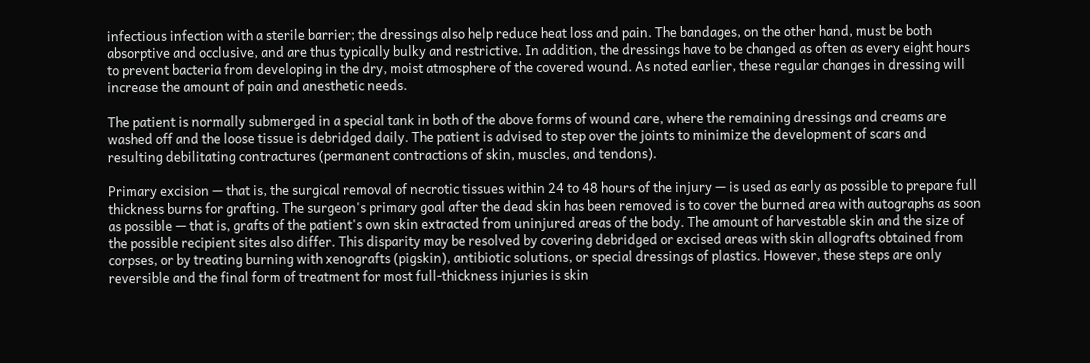infectious infection with a sterile barrier; the dressings also help reduce heat loss and pain. The bandages, on the other hand, must be both absorptive and occlusive, and are thus typically bulky and restrictive. In addition, the dressings have to be changed as often as every eight hours to prevent bacteria from developing in the dry, moist atmosphere of the covered wound. As noted earlier, these regular changes in dressing will increase the amount of pain and anesthetic needs.

The patient is normally submerged in a special tank in both of the above forms of wound care, where the remaining dressings and creams are washed off and the loose tissue is debridged daily. The patient is advised to step over the joints to minimize the development of scars and resulting debilitating contractures (permanent contractions of skin, muscles, and tendons).

Primary excision — that is, the surgical removal of necrotic tissues within 24 to 48 hours of the injury — is used as early as possible to prepare full thickness burns for grafting. The surgeon's primary goal after the dead skin has been removed is to cover the burned area with autographs as soon as possible — that is, grafts of the patient's own skin extracted from uninjured areas of the body. The amount of harvestable skin and the size of the possible recipient sites also differ. This disparity may be resolved by covering debridged or excised areas with skin allografts obtained from corpses, or by treating burning with xenografts (pigskin), antibiotic solutions, or special dressings of plastics. However, these steps are only reversible and the final form of treatment for most full-thickness injuries is skin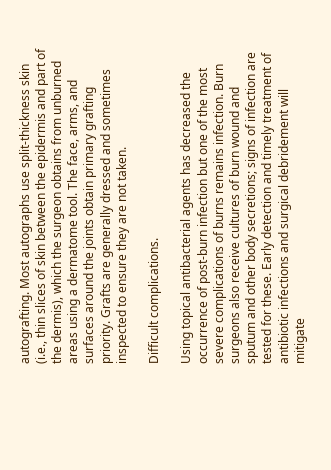autografting. Most autographs use split-thickness skin (i.e., thin slices of skin between the epidermis and part of the dermis), which the surgeon obtains from unburned areas using a dermatome tool. The face, arms, and surfaces around the joints obtain primary grafting priority. Grafts are generally dressed and sometimes inspected to ensure they are not taken.

Difficult complications.

Using topical antibacterial agents has decreased the occurrence of post-burn infection but one of the most severe complications of burns remains infection. Burn surgeons also receive cultures of burn wound and sputum and other body secretions; signs of infection are tested for these. Early detection and timely treatment of antibiotic infections and surgical debridement will mitigate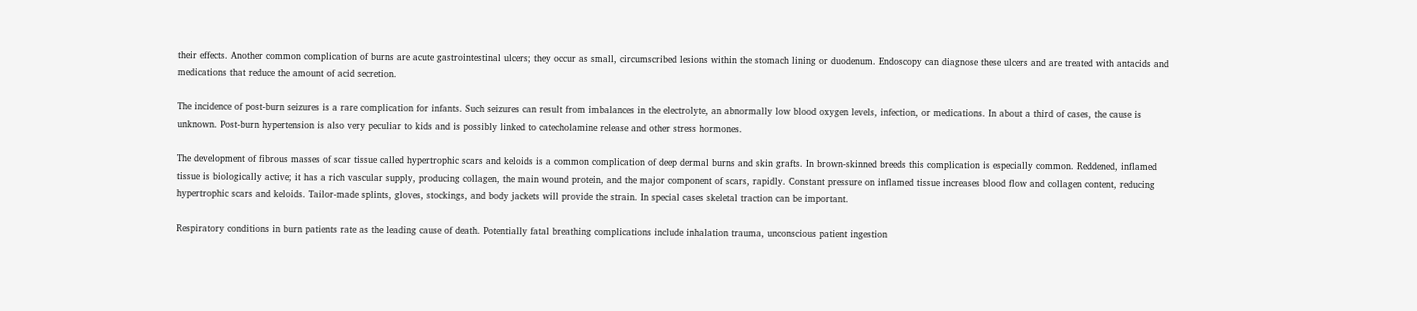their effects. Another common complication of burns are acute gastrointestinal ulcers; they occur as small, circumscribed lesions within the stomach lining or duodenum. Endoscopy can diagnose these ulcers and are treated with antacids and medications that reduce the amount of acid secretion.

The incidence of post-burn seizures is a rare complication for infants. Such seizures can result from imbalances in the electrolyte, an abnormally low blood oxygen levels, infection, or medications. In about a third of cases, the cause is unknown. Post-burn hypertension is also very peculiar to kids and is possibly linked to catecholamine release and other stress hormones.

The development of fibrous masses of scar tissue called hypertrophic scars and keloids is a common complication of deep dermal burns and skin grafts. In brown-skinned breeds this complication is especially common. Reddened, inflamed tissue is biologically active; it has a rich vascular supply, producing collagen, the main wound protein, and the major component of scars, rapidly. Constant pressure on inflamed tissue increases blood flow and collagen content, reducing hypertrophic scars and keloids. Tailor-made splints, gloves, stockings, and body jackets will provide the strain. In special cases skeletal traction can be important.

Respiratory conditions in burn patients rate as the leading cause of death. Potentially fatal breathing complications include inhalation trauma, unconscious patient ingestion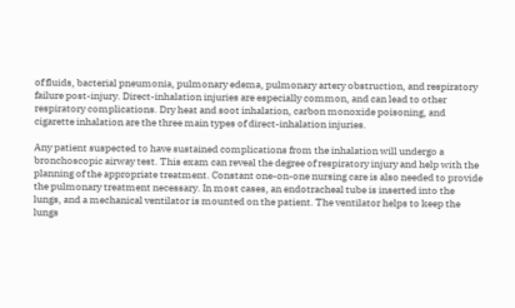of fluids, bacterial pneumonia, pulmonary edema, pulmonary artery obstruction, and respiratory failure post-injury. Direct-inhalation injuries are especially common, and can lead to other respiratory complications. Dry heat and soot inhalation, carbon monoxide poisoning, and cigarette inhalation are the three main types of direct-inhalation injuries.

Any patient suspected to have sustained complications from the inhalation will undergo a bronchoscopic airway test. This exam can reveal the degree of respiratory injury and help with the planning of the appropriate treatment. Constant one-on-one nursing care is also needed to provide the pulmonary treatment necessary. In most cases, an endotracheal tube is inserted into the lungs, and a mechanical ventilator is mounted on the patient. The ventilator helps to keep the lungs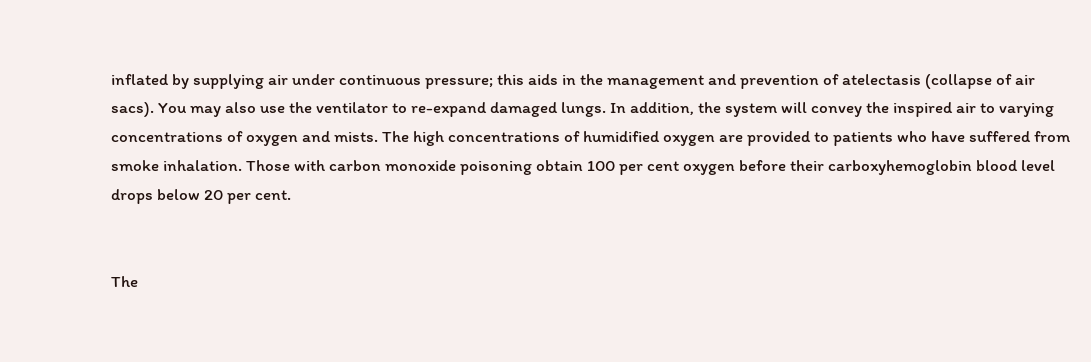inflated by supplying air under continuous pressure; this aids in the management and prevention of atelectasis (collapse of air sacs). You may also use the ventilator to re-expand damaged lungs. In addition, the system will convey the inspired air to varying concentrations of oxygen and mists. The high concentrations of humidified oxygen are provided to patients who have suffered from smoke inhalation. Those with carbon monoxide poisoning obtain 100 per cent oxygen before their carboxyhemoglobin blood level drops below 20 per cent.


The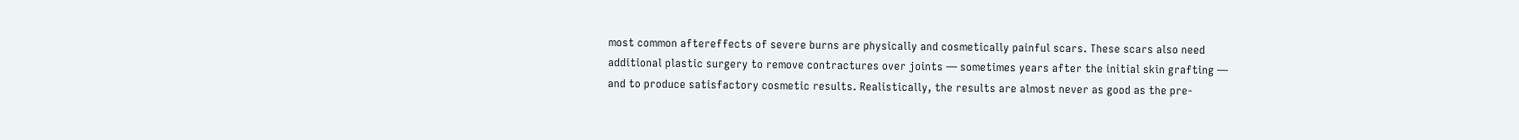most common aftereffects of severe burns are physically and cosmetically painful scars. These scars also need additional plastic surgery to remove contractures over joints — sometimes years after the initial skin grafting — and to produce satisfactory cosmetic results. Realistically, the results are almost never as good as the pre-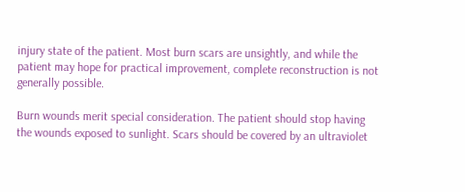injury state of the patient. Most burn scars are unsightly, and while the patient may hope for practical improvement, complete reconstruction is not generally possible.

Burn wounds merit special consideration. The patient should stop having the wounds exposed to sunlight. Scars should be covered by an ultraviolet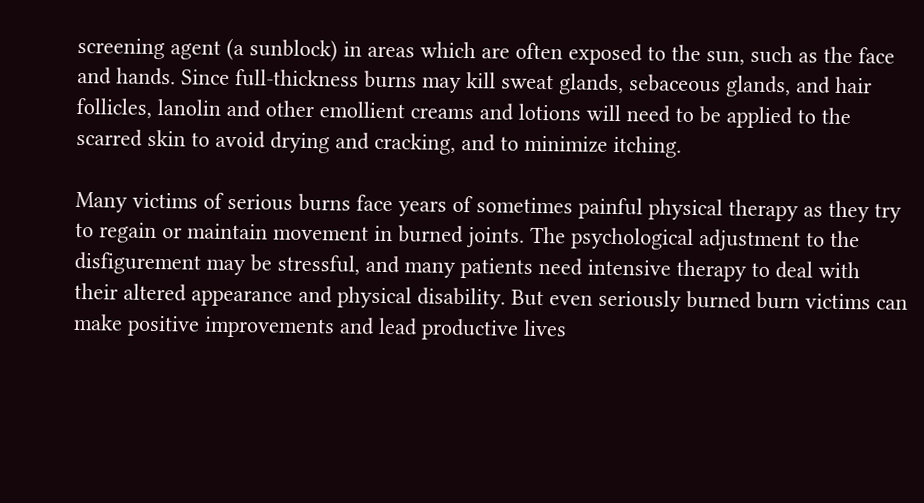screening agent (a sunblock) in areas which are often exposed to the sun, such as the face and hands. Since full-thickness burns may kill sweat glands, sebaceous glands, and hair follicles, lanolin and other emollient creams and lotions will need to be applied to the scarred skin to avoid drying and cracking, and to minimize itching.

Many victims of serious burns face years of sometimes painful physical therapy as they try to regain or maintain movement in burned joints. The psychological adjustment to the disfigurement may be stressful, and many patients need intensive therapy to deal with their altered appearance and physical disability. But even seriously burned burn victims can make positive improvements and lead productive lives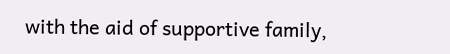with the aid of supportive family,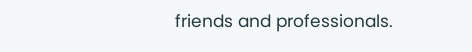friends and professionals.